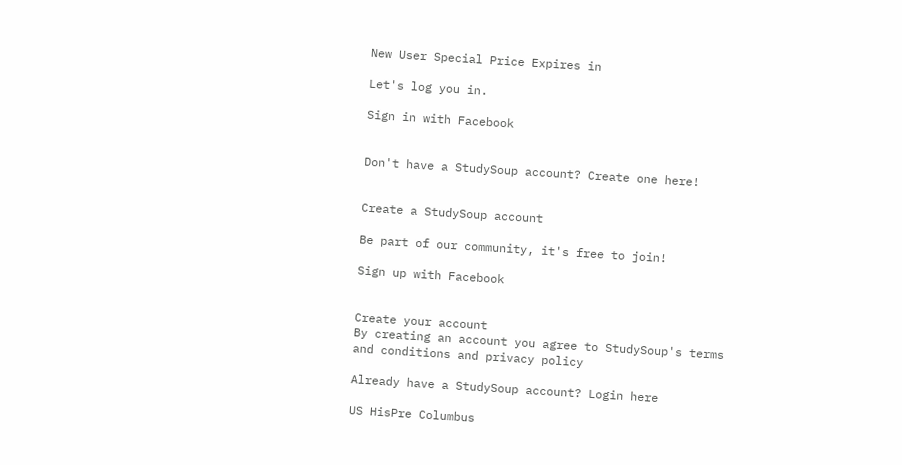New User Special Price Expires in

Let's log you in.

Sign in with Facebook


Don't have a StudySoup account? Create one here!


Create a StudySoup account

Be part of our community, it's free to join!

Sign up with Facebook


Create your account
By creating an account you agree to StudySoup's terms and conditions and privacy policy

Already have a StudySoup account? Login here

US HisPre Columbus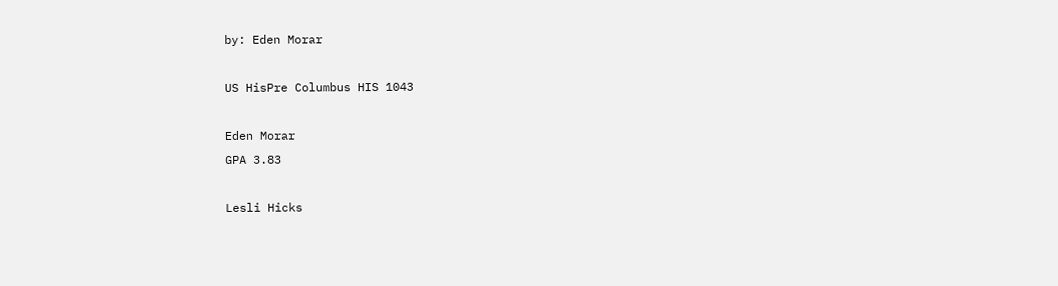by: Eden Morar

US HisPre Columbus HIS 1043

Eden Morar
GPA 3.83

Lesli Hicks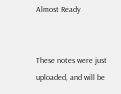Almost Ready


These notes were just uploaded, and will be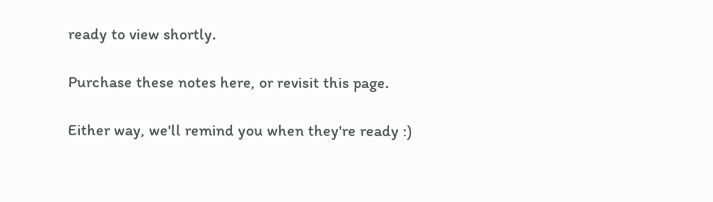ready to view shortly.

Purchase these notes here, or revisit this page.

Either way, we'll remind you when they're ready :)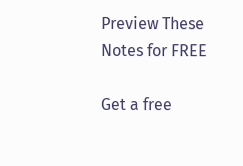Preview These Notes for FREE

Get a free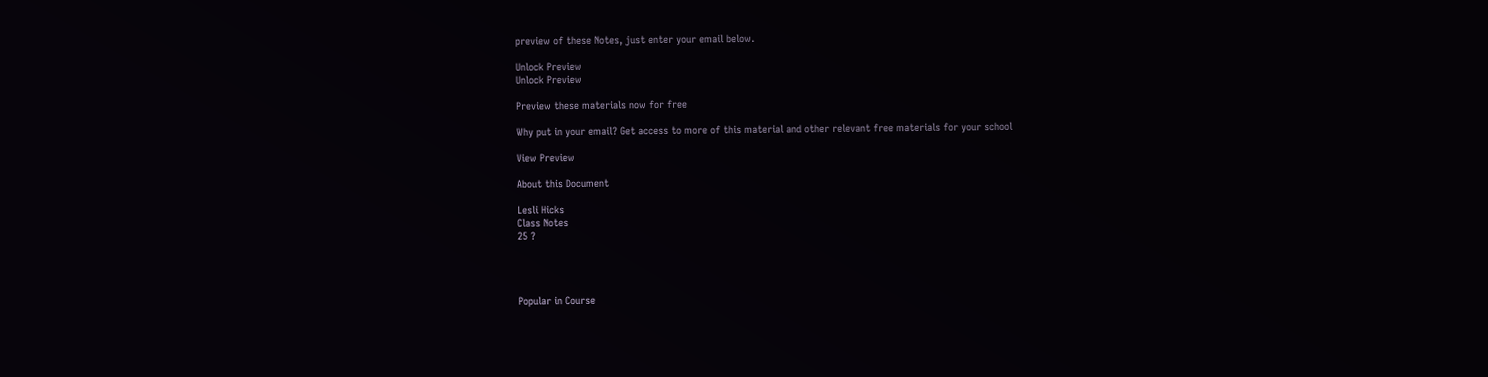preview of these Notes, just enter your email below.

Unlock Preview
Unlock Preview

Preview these materials now for free

Why put in your email? Get access to more of this material and other relevant free materials for your school

View Preview

About this Document

Lesli Hicks
Class Notes
25 ?




Popular in Course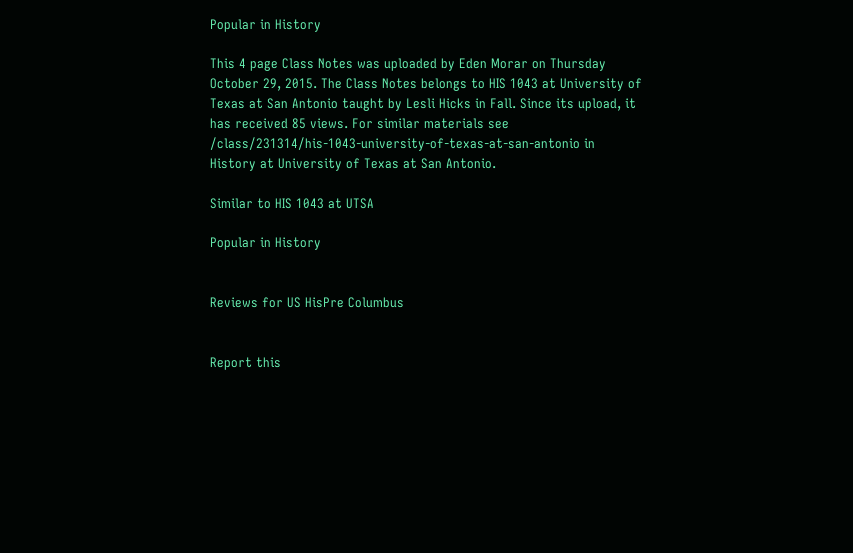Popular in History

This 4 page Class Notes was uploaded by Eden Morar on Thursday October 29, 2015. The Class Notes belongs to HIS 1043 at University of Texas at San Antonio taught by Lesli Hicks in Fall. Since its upload, it has received 85 views. For similar materials see /class/231314/his-1043-university-of-texas-at-san-antonio in History at University of Texas at San Antonio.

Similar to HIS 1043 at UTSA

Popular in History


Reviews for US HisPre Columbus


Report this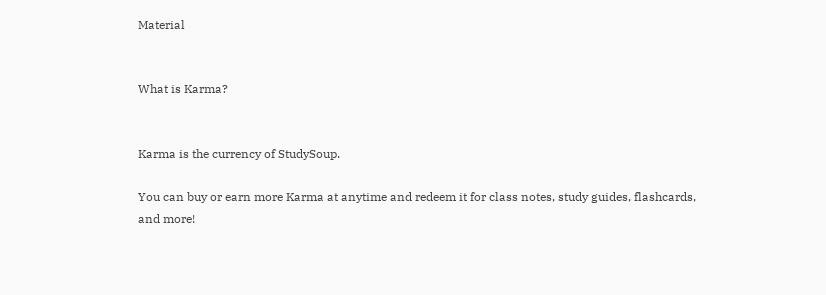Material


What is Karma?


Karma is the currency of StudySoup.

You can buy or earn more Karma at anytime and redeem it for class notes, study guides, flashcards, and more!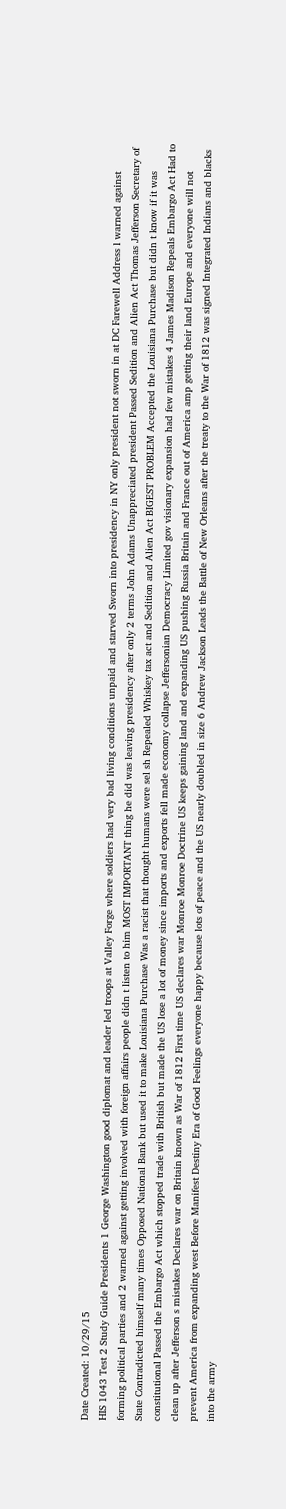Date Created: 10/29/15
HIS 1043 Test 2 Study Guide Presidents 1 George Washington good diplomat and leader led troops at Valley Forge where soldiers had very bad living conditions unpaid and starved Sworn into presidency in NY only president not sworn in at DC Farewell Address l warned against forming political parties and 2 warned against getting involved with foreign affairs people didn t listen to him MOST IMPORTANT thing he did was leaving presidency after only 2 terms John Adams Unappreciated president Passed Sedition and Alien Act Thomas Jefferson Secretary of State Contradicted himself many times Opposed National Bank but used it to make Louisiana Purchase Was a racist that thought humans were sel sh Repealed Whiskey tax act and Sedition and Alien Act BIGEST PROBLEM Accepted the Louisiana Purchase but didn t know if it was constitutional Passed the Embargo Act which stopped trade with British but made the US lose a lot of money since imports and exports fell made economy collapse Jeffersonian Democracy Limited gov visionary expansion had few mistakes 4 James Madison Repeals Embargo Act Had to clean up after Jefferson s mistakes Declares war on Britain known as War of 1812 First time US declares war Monroe Monroe Doctrine US keeps gaining land and expanding US pushing Russia Britain and France out of America amp getting their land Europe and everyone will not prevent America from expanding west Before Manifest Destiny Era of Good Feelings everyone happy because lots of peace and the US nearly doubled in size 6 Andrew Jackson Leads the Battle of New Orleans after the treaty to the War of 1812 was signed Integrated Indians and blacks into the army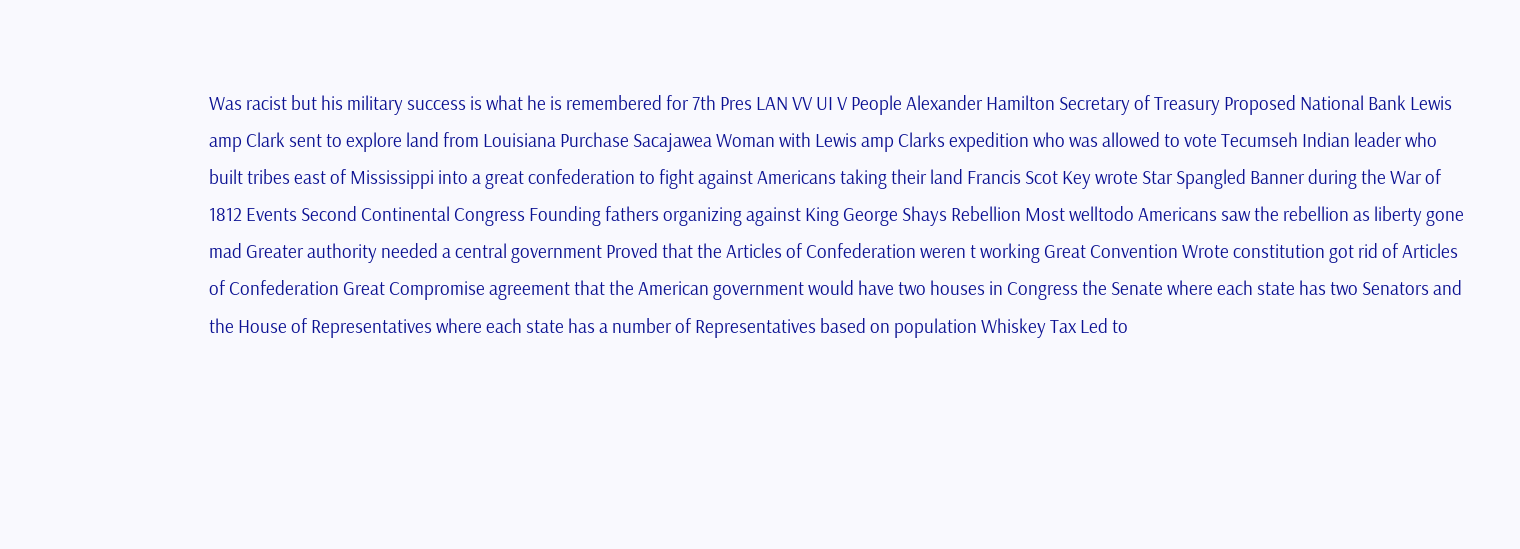Was racist but his military success is what he is remembered for 7th Pres LAN VV UI V People Alexander Hamilton Secretary of Treasury Proposed National Bank Lewis amp Clark sent to explore land from Louisiana Purchase Sacajawea Woman with Lewis amp Clarks expedition who was allowed to vote Tecumseh Indian leader who built tribes east of Mississippi into a great confederation to fight against Americans taking their land Francis Scot Key wrote Star Spangled Banner during the War of 1812 Events Second Continental Congress Founding fathers organizing against King George Shays Rebellion Most welltodo Americans saw the rebellion as liberty gone mad Greater authority needed a central government Proved that the Articles of Confederation weren t working Great Convention Wrote constitution got rid of Articles of Confederation Great Compromise agreement that the American government would have two houses in Congress the Senate where each state has two Senators and the House of Representatives where each state has a number of Representatives based on population Whiskey Tax Led to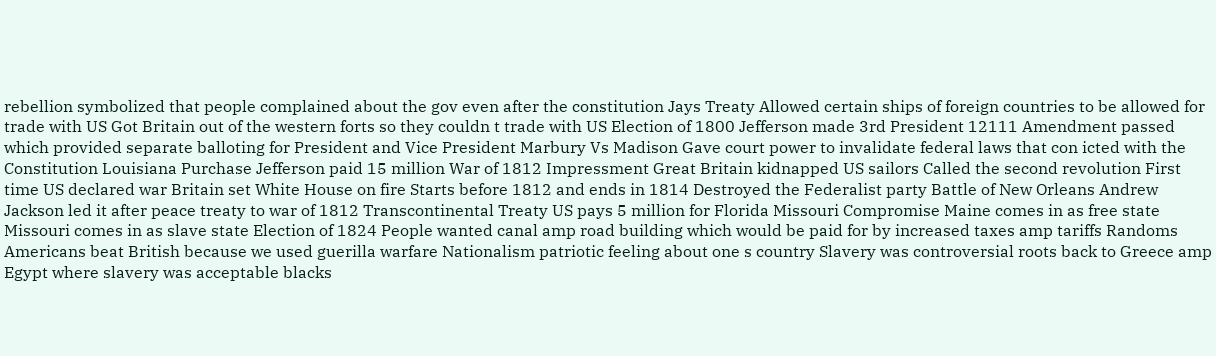rebellion symbolized that people complained about the gov even after the constitution Jays Treaty Allowed certain ships of foreign countries to be allowed for trade with US Got Britain out of the western forts so they couldn t trade with US Election of 1800 Jefferson made 3rd President 12111 Amendment passed which provided separate balloting for President and Vice President Marbury Vs Madison Gave court power to invalidate federal laws that con icted with the Constitution Louisiana Purchase Jefferson paid 15 million War of 1812 Impressment Great Britain kidnapped US sailors Called the second revolution First time US declared war Britain set White House on fire Starts before 1812 and ends in 1814 Destroyed the Federalist party Battle of New Orleans Andrew Jackson led it after peace treaty to war of 1812 Transcontinental Treaty US pays 5 million for Florida Missouri Compromise Maine comes in as free state Missouri comes in as slave state Election of 1824 People wanted canal amp road building which would be paid for by increased taxes amp tariffs Randoms Americans beat British because we used guerilla warfare Nationalism patriotic feeling about one s country Slavery was controversial roots back to Greece amp Egypt where slavery was acceptable blacks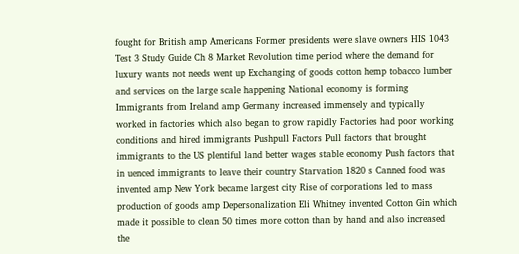fought for British amp Americans Former presidents were slave owners HIS 1043 Test 3 Study Guide Ch 8 Market Revolution time period where the demand for luxury wants not needs went up Exchanging of goods cotton hemp tobacco lumber and services on the large scale happening National economy is forming Immigrants from Ireland amp Germany increased immensely and typically worked in factories which also began to grow rapidly Factories had poor working conditions and hired immigrants Pushpull Factors Pull factors that brought immigrants to the US plentiful land better wages stable economy Push factors that in uenced immigrants to leave their country Starvation 1820 s Canned food was invented amp New York became largest city Rise of corporations led to mass production of goods amp Depersonalization Eli Whitney invented Cotton Gin which made it possible to clean 50 times more cotton than by hand and also increased the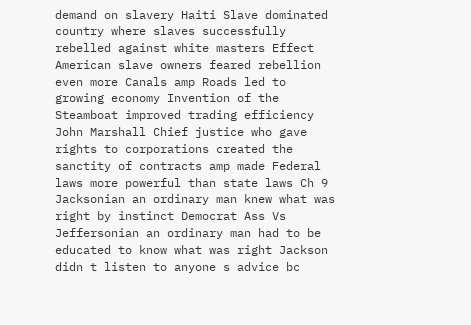demand on slavery Haiti Slave dominated country where slaves successfully rebelled against white masters Effect American slave owners feared rebellion even more Canals amp Roads led to growing economy Invention of the Steamboat improved trading efficiency John Marshall Chief justice who gave rights to corporations created the sanctity of contracts amp made Federal laws more powerful than state laws Ch 9 Jacksonian an ordinary man knew what was right by instinct Democrat Ass Vs Jeffersonian an ordinary man had to be educated to know what was right Jackson didn t listen to anyone s advice bc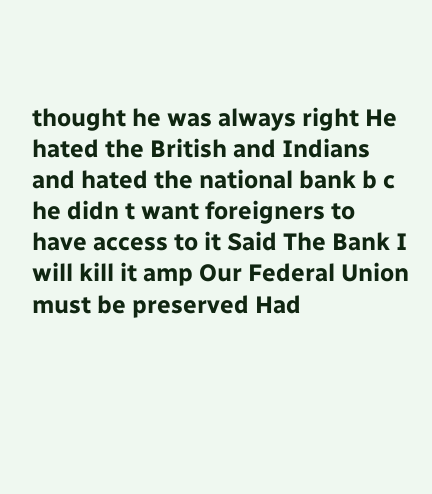thought he was always right He hated the British and Indians and hated the national bank b c he didn t want foreigners to have access to it Said The Bank I will kill it amp Our Federal Union must be preserved Had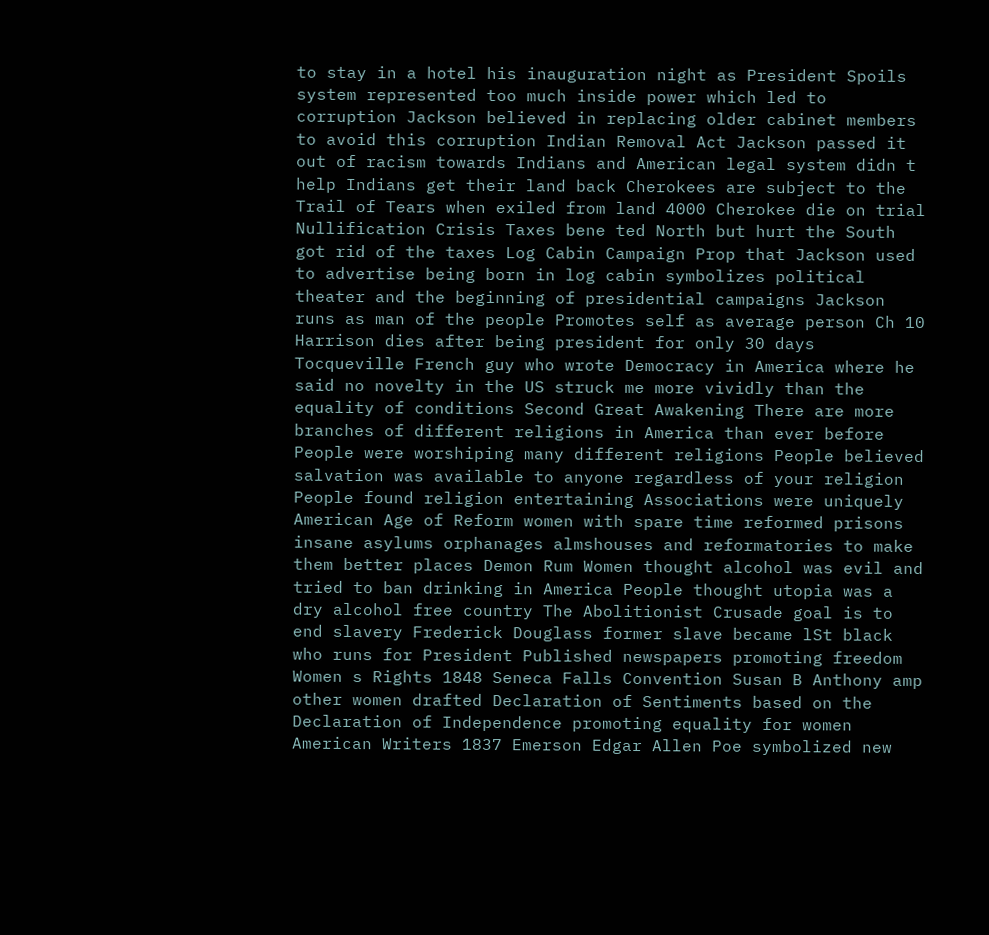to stay in a hotel his inauguration night as President Spoils system represented too much inside power which led to corruption Jackson believed in replacing older cabinet members to avoid this corruption Indian Removal Act Jackson passed it out of racism towards Indians and American legal system didn t help Indians get their land back Cherokees are subject to the Trail of Tears when exiled from land 4000 Cherokee die on trial Nullification Crisis Taxes bene ted North but hurt the South got rid of the taxes Log Cabin Campaign Prop that Jackson used to advertise being born in log cabin symbolizes political theater and the beginning of presidential campaigns Jackson runs as man of the people Promotes self as average person Ch 10 Harrison dies after being president for only 30 days Tocqueville French guy who wrote Democracy in America where he said no novelty in the US struck me more vividly than the equality of conditions Second Great Awakening There are more branches of different religions in America than ever before People were worshiping many different religions People believed salvation was available to anyone regardless of your religion People found religion entertaining Associations were uniquely American Age of Reform women with spare time reformed prisons insane asylums orphanages almshouses and reformatories to make them better places Demon Rum Women thought alcohol was evil and tried to ban drinking in America People thought utopia was a dry alcohol free country The Abolitionist Crusade goal is to end slavery Frederick Douglass former slave became lSt black who runs for President Published newspapers promoting freedom Women s Rights 1848 Seneca Falls Convention Susan B Anthony amp other women drafted Declaration of Sentiments based on the Declaration of Independence promoting equality for women American Writers 1837 Emerson Edgar Allen Poe symbolized new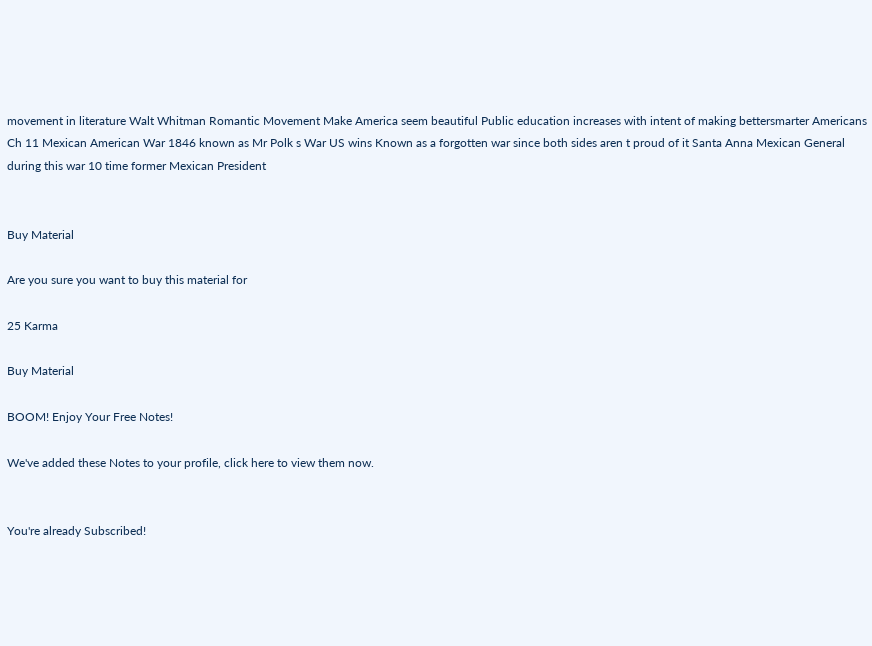movement in literature Walt Whitman Romantic Movement Make America seem beautiful Public education increases with intent of making bettersmarter Americans Ch 11 Mexican American War 1846 known as Mr Polk s War US wins Known as a forgotten war since both sides aren t proud of it Santa Anna Mexican General during this war 10 time former Mexican President


Buy Material

Are you sure you want to buy this material for

25 Karma

Buy Material

BOOM! Enjoy Your Free Notes!

We've added these Notes to your profile, click here to view them now.


You're already Subscribed!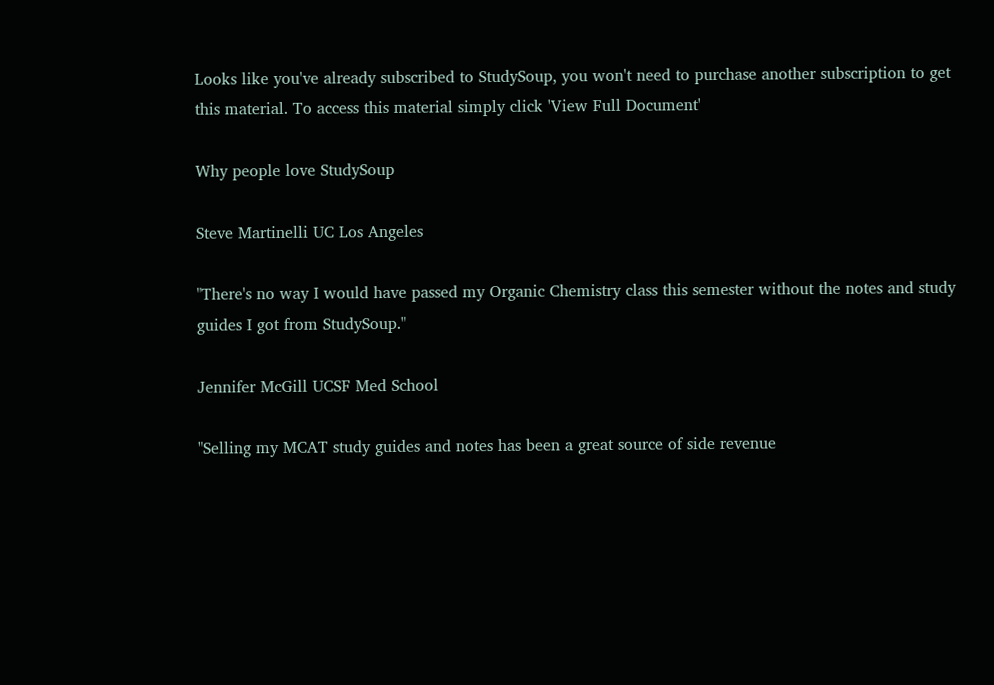Looks like you've already subscribed to StudySoup, you won't need to purchase another subscription to get this material. To access this material simply click 'View Full Document'

Why people love StudySoup

Steve Martinelli UC Los Angeles

"There's no way I would have passed my Organic Chemistry class this semester without the notes and study guides I got from StudySoup."

Jennifer McGill UCSF Med School

"Selling my MCAT study guides and notes has been a great source of side revenue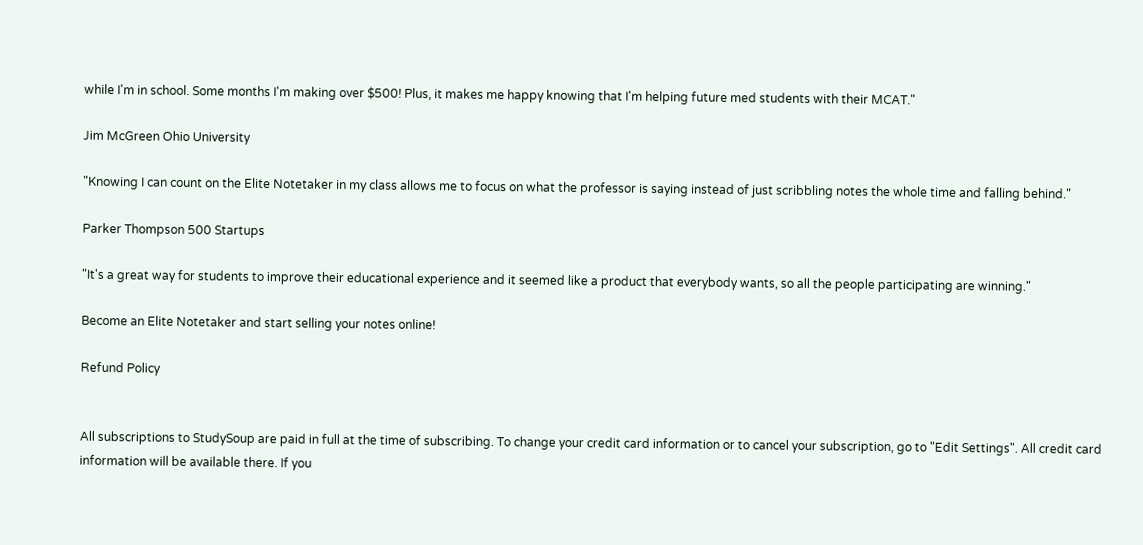while I'm in school. Some months I'm making over $500! Plus, it makes me happy knowing that I'm helping future med students with their MCAT."

Jim McGreen Ohio University

"Knowing I can count on the Elite Notetaker in my class allows me to focus on what the professor is saying instead of just scribbling notes the whole time and falling behind."

Parker Thompson 500 Startups

"It's a great way for students to improve their educational experience and it seemed like a product that everybody wants, so all the people participating are winning."

Become an Elite Notetaker and start selling your notes online!

Refund Policy


All subscriptions to StudySoup are paid in full at the time of subscribing. To change your credit card information or to cancel your subscription, go to "Edit Settings". All credit card information will be available there. If you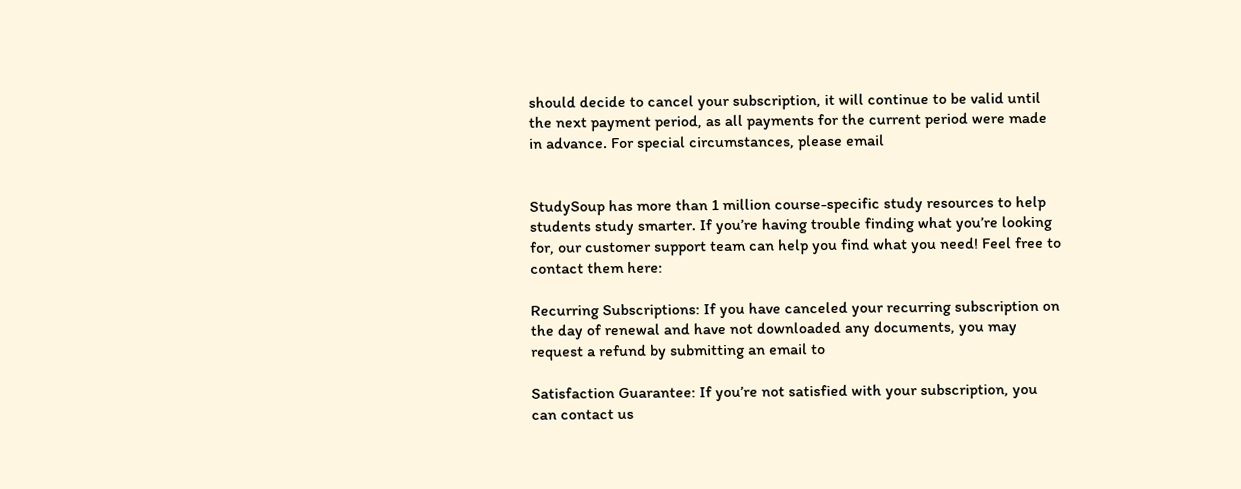should decide to cancel your subscription, it will continue to be valid until the next payment period, as all payments for the current period were made in advance. For special circumstances, please email


StudySoup has more than 1 million course-specific study resources to help students study smarter. If you’re having trouble finding what you’re looking for, our customer support team can help you find what you need! Feel free to contact them here:

Recurring Subscriptions: If you have canceled your recurring subscription on the day of renewal and have not downloaded any documents, you may request a refund by submitting an email to

Satisfaction Guarantee: If you’re not satisfied with your subscription, you can contact us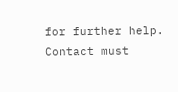for further help. Contact must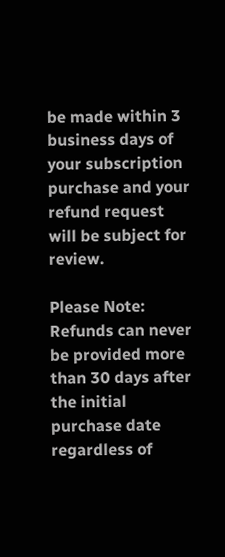be made within 3 business days of your subscription purchase and your refund request will be subject for review.

Please Note: Refunds can never be provided more than 30 days after the initial purchase date regardless of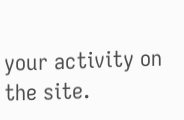your activity on the site.